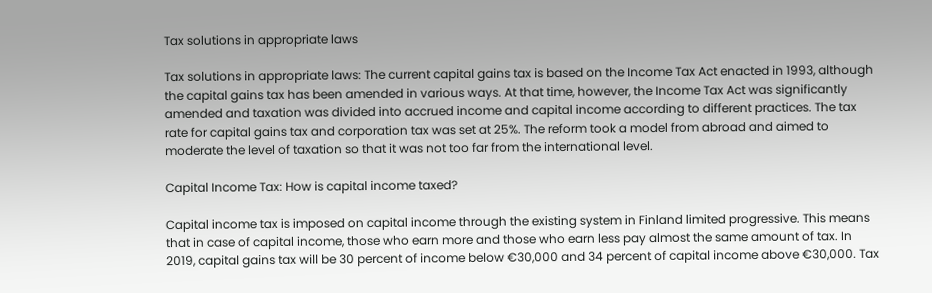Tax solutions in appropriate laws

Tax solutions in appropriate laws: The current capital gains tax is based on the Income Tax Act enacted in 1993, although the capital gains tax has been amended in various ways. At that time, however, the Income Tax Act was significantly amended and taxation was divided into accrued income and capital income according to different practices. The tax rate for capital gains tax and corporation tax was set at 25%. The reform took a model from abroad and aimed to moderate the level of taxation so that it was not too far from the international level.

Capital Income Tax: How is capital income taxed?

Capital income tax is imposed on capital income through the existing system in Finland limited progressive. This means that in case of capital income, those who earn more and those who earn less pay almost the same amount of tax. In 2019, capital gains tax will be 30 percent of income below €30,000 and 34 percent of capital income above €30,000. Tax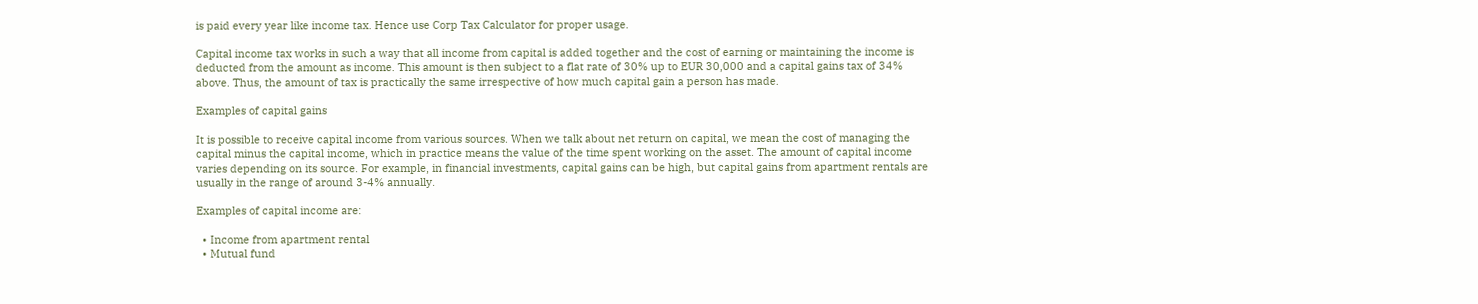is paid every year like income tax. Hence use Corp Tax Calculator for proper usage.

Capital income tax works in such a way that all income from capital is added together and the cost of earning or maintaining the income is deducted from the amount as income. This amount is then subject to a flat rate of 30% up to EUR 30,000 and a capital gains tax of 34% above. Thus, the amount of tax is practically the same irrespective of how much capital gain a person has made.

Examples of capital gains

It is possible to receive capital income from various sources. When we talk about net return on capital, we mean the cost of managing the capital minus the capital income, which in practice means the value of the time spent working on the asset. The amount of capital income varies depending on its source. For example, in financial investments, capital gains can be high, but capital gains from apartment rentals are usually in the range of around 3-4% annually.

Examples of capital income are:

  • Income from apartment rental
  • Mutual fund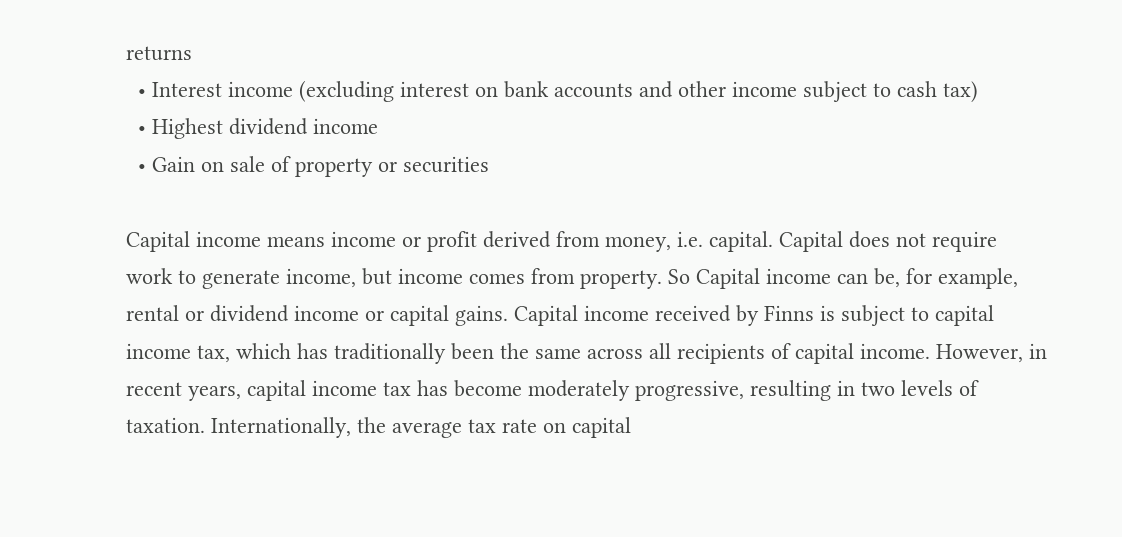returns
  • Interest income (excluding interest on bank accounts and other income subject to cash tax)
  • Highest dividend income
  • Gain on sale of property or securities

Capital income means income or profit derived from money, i.e. capital. Capital does not require work to generate income, but income comes from property. So Capital income can be, for example, rental or dividend income or capital gains. Capital income received by Finns is subject to capital income tax, which has traditionally been the same across all recipients of capital income. However, in recent years, capital income tax has become moderately progressive, resulting in two levels of taxation. Internationally, the average tax rate on capital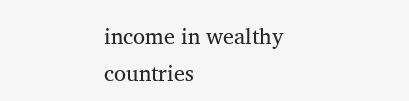income in wealthy countries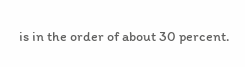is in the order of about 30 percent.